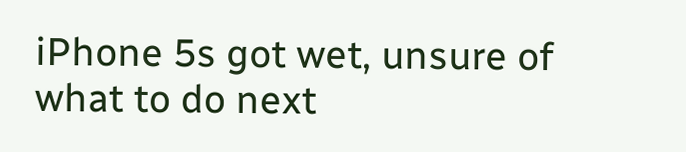iPhone 5s got wet, unsure of what to do next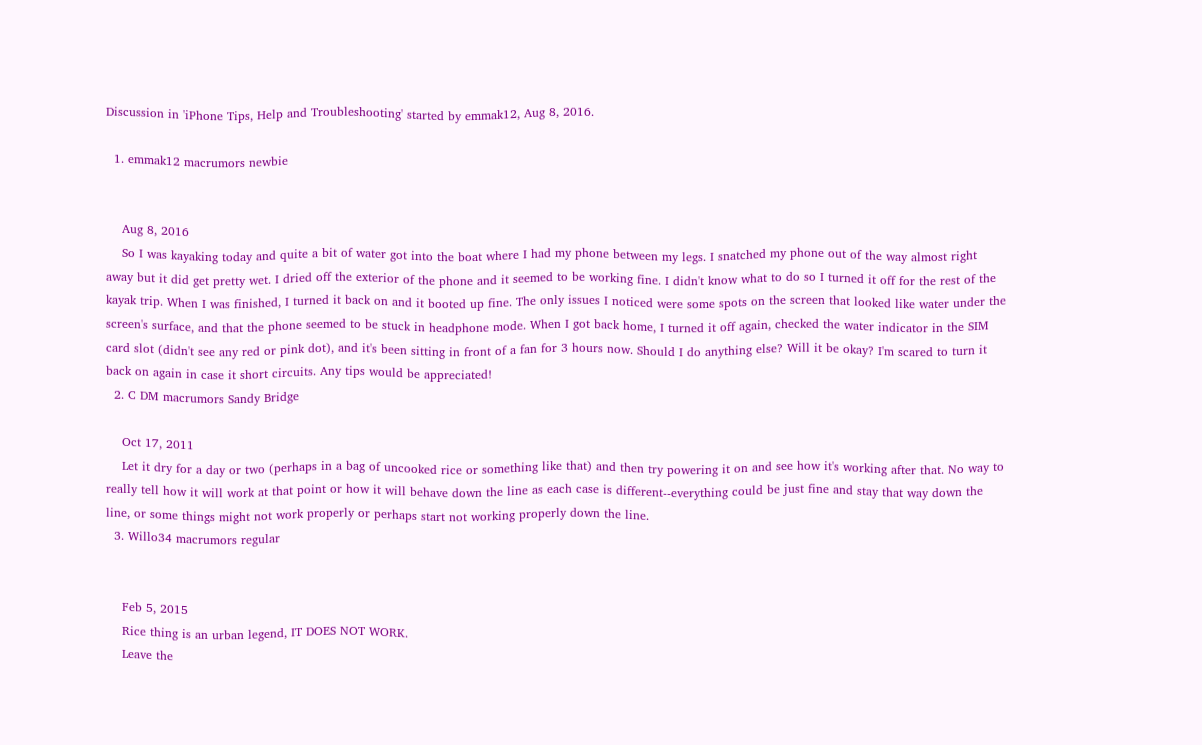Discussion in 'iPhone Tips, Help and Troubleshooting' started by emmak12, Aug 8, 2016.

  1. emmak12 macrumors newbie


    Aug 8, 2016
    So I was kayaking today and quite a bit of water got into the boat where I had my phone between my legs. I snatched my phone out of the way almost right away but it did get pretty wet. I dried off the exterior of the phone and it seemed to be working fine. I didn't know what to do so I turned it off for the rest of the kayak trip. When I was finished, I turned it back on and it booted up fine. The only issues I noticed were some spots on the screen that looked like water under the screen's surface, and that the phone seemed to be stuck in headphone mode. When I got back home, I turned it off again, checked the water indicator in the SIM card slot (didn't see any red or pink dot), and it's been sitting in front of a fan for 3 hours now. Should I do anything else? Will it be okay? I'm scared to turn it back on again in case it short circuits. Any tips would be appreciated!
  2. C DM macrumors Sandy Bridge

    Oct 17, 2011
    Let it dry for a day or two (perhaps in a bag of uncooked rice or something like that) and then try powering it on and see how it's working after that. No way to really tell how it will work at that point or how it will behave down the line as each case is different--everything could be just fine and stay that way down the line, or some things might not work properly or perhaps start not working properly down the line.
  3. Willo34 macrumors regular


    Feb 5, 2015
    Rice thing is an urban legend, IT DOES NOT WORK.
    Leave the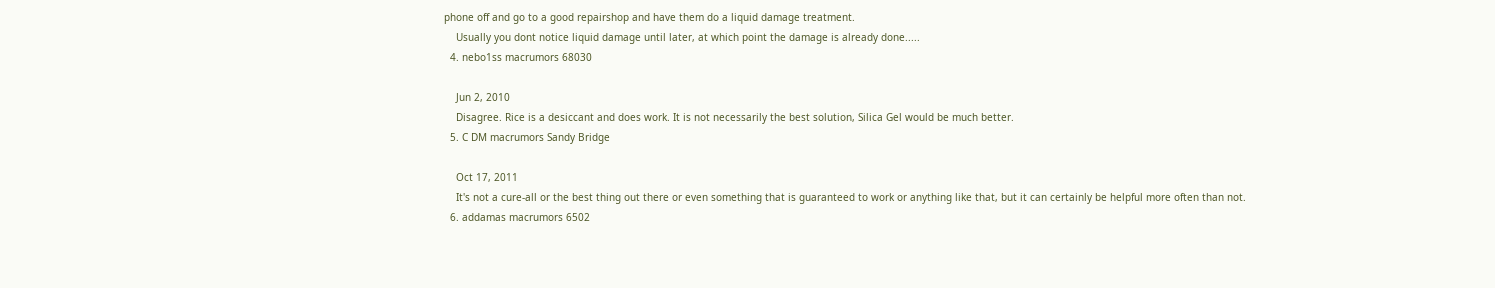phone off and go to a good repairshop and have them do a liquid damage treatment.
    Usually you dont notice liquid damage until later, at which point the damage is already done.....
  4. nebo1ss macrumors 68030

    Jun 2, 2010
    Disagree. Rice is a desiccant and does work. It is not necessarily the best solution, Silica Gel would be much better.
  5. C DM macrumors Sandy Bridge

    Oct 17, 2011
    It's not a cure-all or the best thing out there or even something that is guaranteed to work or anything like that, but it can certainly be helpful more often than not.
  6. addamas macrumors 6502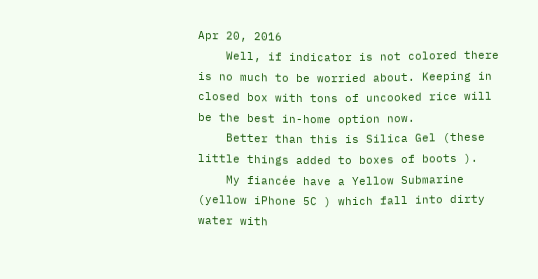Apr 20, 2016
    Well, if indicator is not colored there is no much to be worried about. Keeping in closed box with tons of uncooked rice will be the best in-home option now.
    Better than this is Silica Gel (these little things added to boxes of boots ).
    My fiancée have a Yellow Submarine (yellow iPhone 5C ) which fall into dirty water with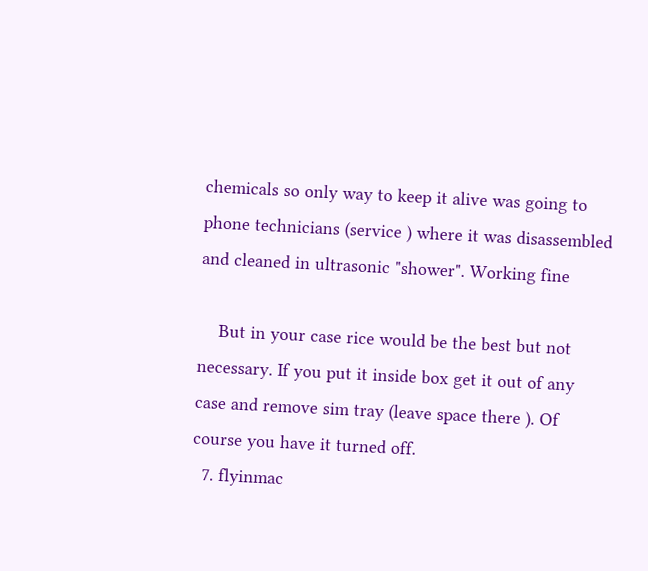chemicals so only way to keep it alive was going to phone technicians (service ) where it was disassembled and cleaned in ultrasonic "shower". Working fine

    But in your case rice would be the best but not necessary. If you put it inside box get it out of any case and remove sim tray (leave space there ). Of course you have it turned off.
  7. flyinmac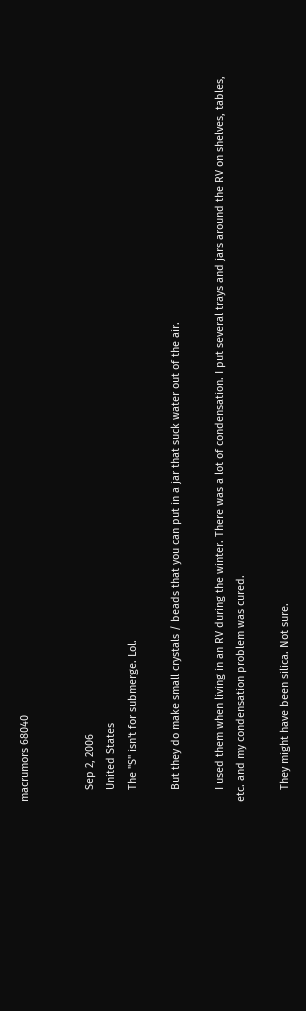macrumors 68040


    Sep 2, 2006
    United States
    The "S" isn't for submerge. Lol.

    But they do make small crystals / beads that you can put in a jar that suck water out of the air.

    I used them when living in an RV during the winter. There was a lot of condensation. I put several trays and jars around the RV on shelves, tables, etc. and my condensation problem was cured.

    They might have been silica. Not sure.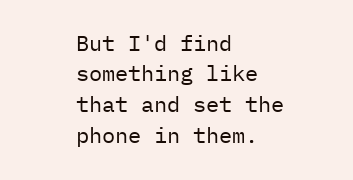But I'd find something like that and set the phone in them.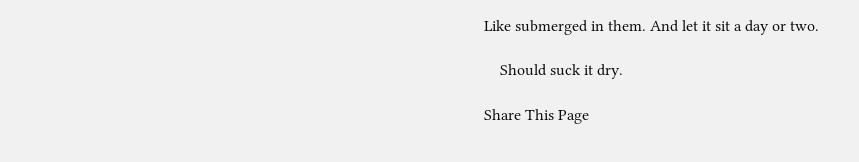Like submerged in them. And let it sit a day or two.

    Should suck it dry.

Share This Page